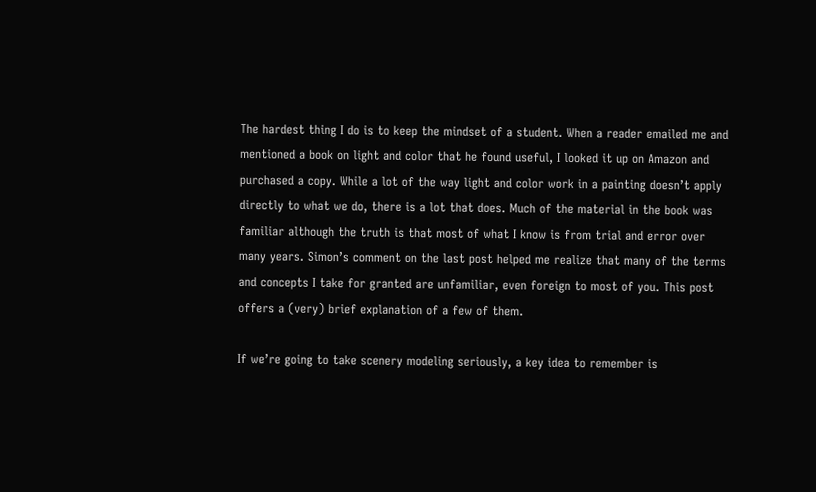The hardest thing I do is to keep the mindset of a student. When a reader emailed me and mentioned a book on light and color that he found useful, I looked it up on Amazon and purchased a copy. While a lot of the way light and color work in a painting doesn’t apply directly to what we do, there is a lot that does. Much of the material in the book was familiar although the truth is that most of what I know is from trial and error over many years. Simon’s comment on the last post helped me realize that many of the terms and concepts I take for granted are unfamiliar, even foreign to most of you. This post offers a (very) brief explanation of a few of them.

If we’re going to take scenery modeling seriously, a key idea to remember is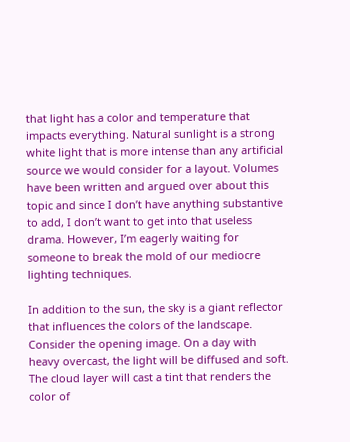that light has a color and temperature that impacts everything. Natural sunlight is a strong white light that is more intense than any artificial source we would consider for a layout. Volumes have been written and argued over about this topic and since I don’t have anything substantive to add, I don’t want to get into that useless drama. However, I’m eagerly waiting for someone to break the mold of our mediocre lighting techniques.

In addition to the sun, the sky is a giant reflector that influences the colors of the landscape. Consider the opening image. On a day with heavy overcast, the light will be diffused and soft. The cloud layer will cast a tint that renders the color of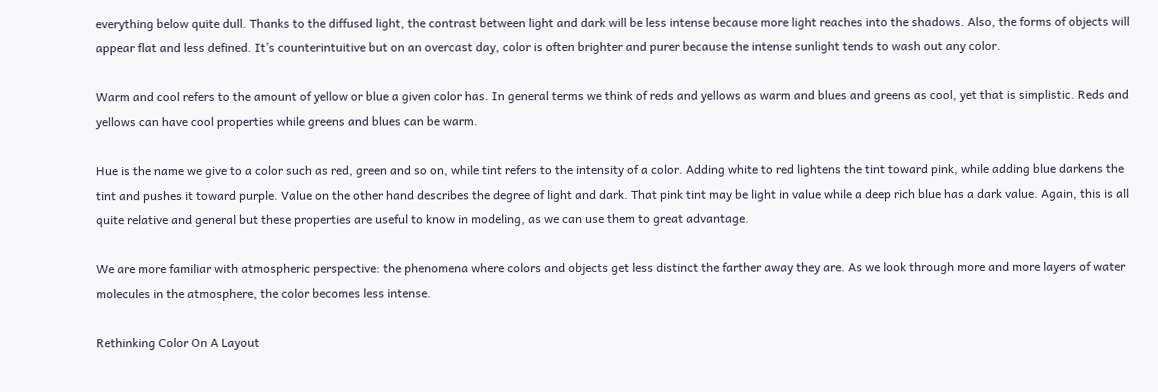everything below quite dull. Thanks to the diffused light, the contrast between light and dark will be less intense because more light reaches into the shadows. Also, the forms of objects will appear flat and less defined. It’s counterintuitive but on an overcast day, color is often brighter and purer because the intense sunlight tends to wash out any color.

Warm and cool refers to the amount of yellow or blue a given color has. In general terms we think of reds and yellows as warm and blues and greens as cool, yet that is simplistic. Reds and yellows can have cool properties while greens and blues can be warm.

Hue is the name we give to a color such as red, green and so on, while tint refers to the intensity of a color. Adding white to red lightens the tint toward pink, while adding blue darkens the tint and pushes it toward purple. Value on the other hand describes the degree of light and dark. That pink tint may be light in value while a deep rich blue has a dark value. Again, this is all quite relative and general but these properties are useful to know in modeling, as we can use them to great advantage.

We are more familiar with atmospheric perspective: the phenomena where colors and objects get less distinct the farther away they are. As we look through more and more layers of water molecules in the atmosphere, the color becomes less intense.

Rethinking Color On A Layout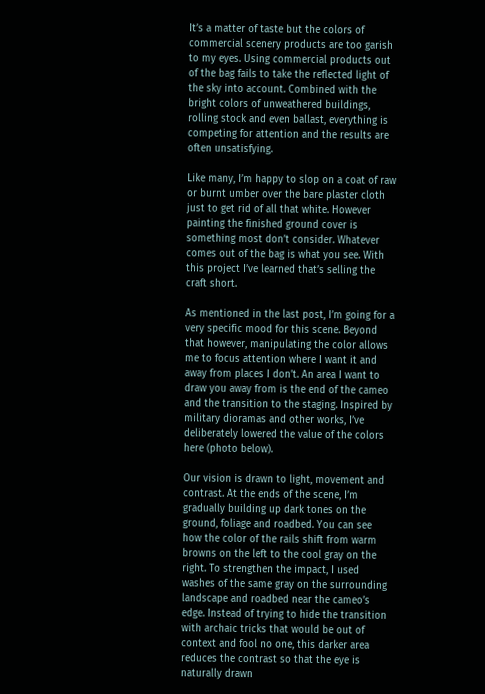It’s a matter of taste but the colors of commercial scenery products are too garish to my eyes. Using commercial products out of the bag fails to take the reflected light of the sky into account. Combined with the bright colors of unweathered buildings, rolling stock and even ballast, everything is competing for attention and the results are often unsatisfying.

Like many, I’m happy to slop on a coat of raw or burnt umber over the bare plaster cloth just to get rid of all that white. However painting the finished ground cover is something most don’t consider. Whatever comes out of the bag is what you see. With this project I’ve learned that’s selling the craft short.

As mentioned in the last post, I’m going for a very specific mood for this scene. Beyond that however, manipulating the color allows me to focus attention where I want it and away from places I don’t. An area I want to draw you away from is the end of the cameo and the transition to the staging. Inspired by military dioramas and other works, I’ve deliberately lowered the value of the colors here (photo below).

Our vision is drawn to light, movement and contrast. At the ends of the scene, I’m gradually building up dark tones on the ground, foliage and roadbed. You can see how the color of the rails shift from warm browns on the left to the cool gray on the right. To strengthen the impact, I used washes of the same gray on the surrounding landscape and roadbed near the cameo’s edge. Instead of trying to hide the transition with archaic tricks that would be out of context and fool no one, this darker area reduces the contrast so that the eye is naturally drawn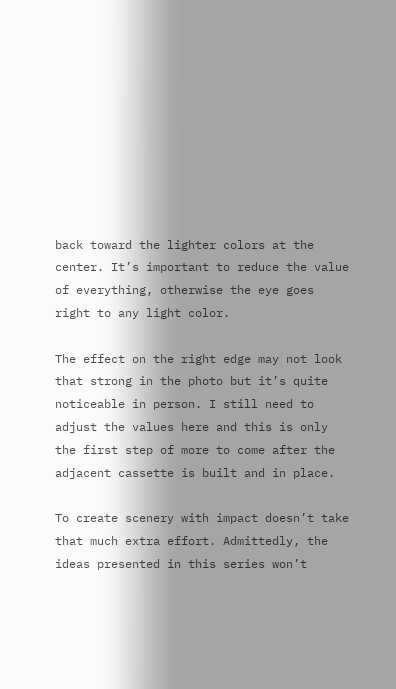back toward the lighter colors at the center. It’s important to reduce the value of everything, otherwise the eye goes right to any light color.

The effect on the right edge may not look that strong in the photo but it’s quite noticeable in person. I still need to adjust the values here and this is only the first step of more to come after the adjacent cassette is built and in place.

To create scenery with impact doesn’t take that much extra effort. Admittedly, the ideas presented in this series won’t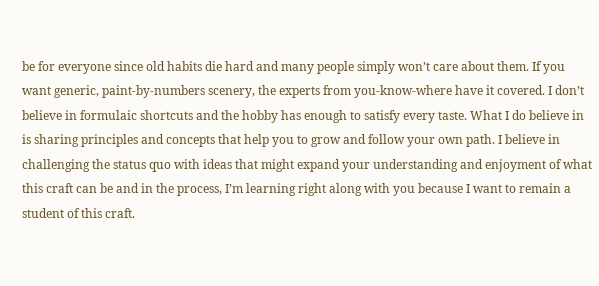be for everyone since old habits die hard and many people simply won’t care about them. If you want generic, paint-by-numbers scenery, the experts from you-know-where have it covered. I don’t believe in formulaic shortcuts and the hobby has enough to satisfy every taste. What I do believe in is sharing principles and concepts that help you to grow and follow your own path. I believe in challenging the status quo with ideas that might expand your understanding and enjoyment of what this craft can be and in the process, I’m learning right along with you because I want to remain a student of this craft.